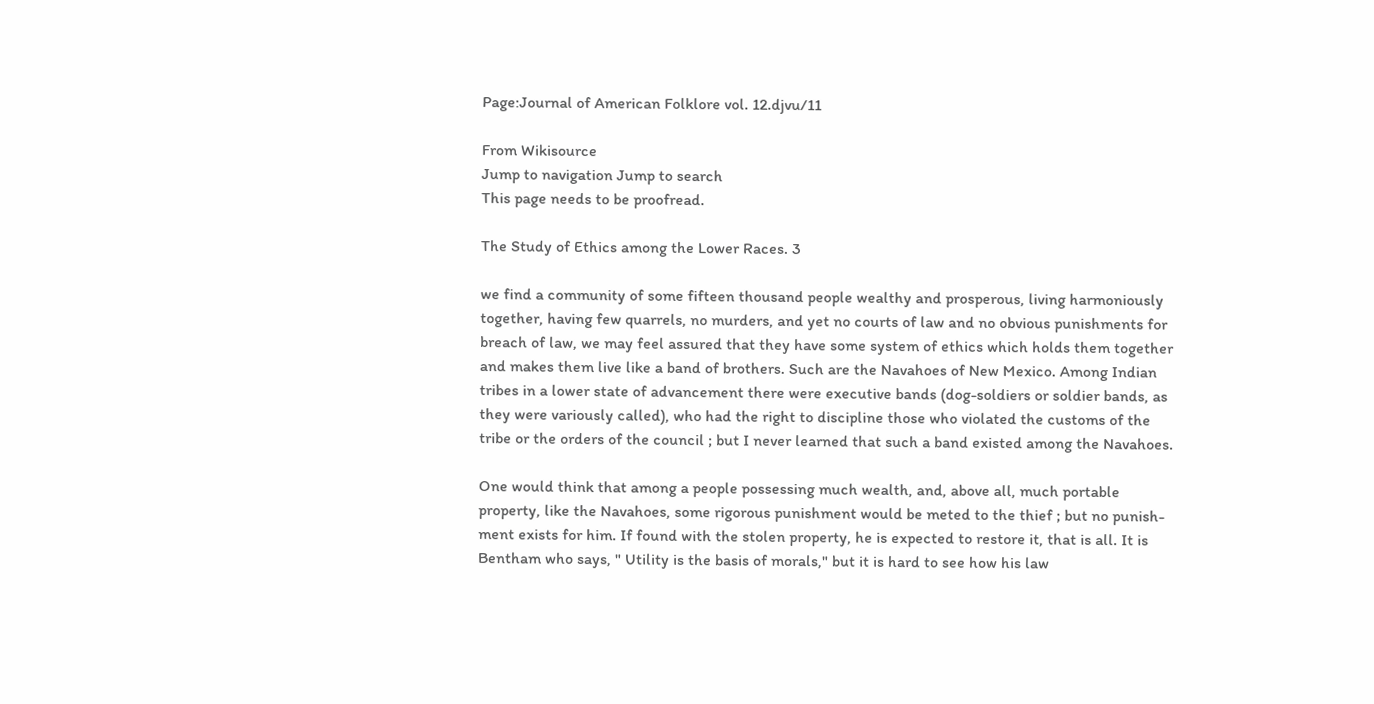Page:Journal of American Folklore vol. 12.djvu/11

From Wikisource
Jump to navigation Jump to search
This page needs to be proofread.

The Study of Ethics among the Lower Races. 3

we find a community of some fifteen thousand people wealthy and prosperous, living harmoniously together, having few quarrels, no murders, and yet no courts of law and no obvious punishments for breach of law, we may feel assured that they have some system of ethics which holds them together and makes them live like a band of brothers. Such are the Navahoes of New Mexico. Among Indian tribes in a lower state of advancement there were executive bands (dog-soldiers or soldier bands, as they were variously called), who had the right to discipline those who violated the customs of the tribe or the orders of the council ; but I never learned that such a band existed among the Navahoes.

One would think that among a people possessing much wealth, and, above all, much portable property, like the Navahoes, some rigorous punishment would be meted to the thief ; but no punish- ment exists for him. If found with the stolen property, he is expected to restore it, that is all. It is Bentham who says, " Utility is the basis of morals," but it is hard to see how his law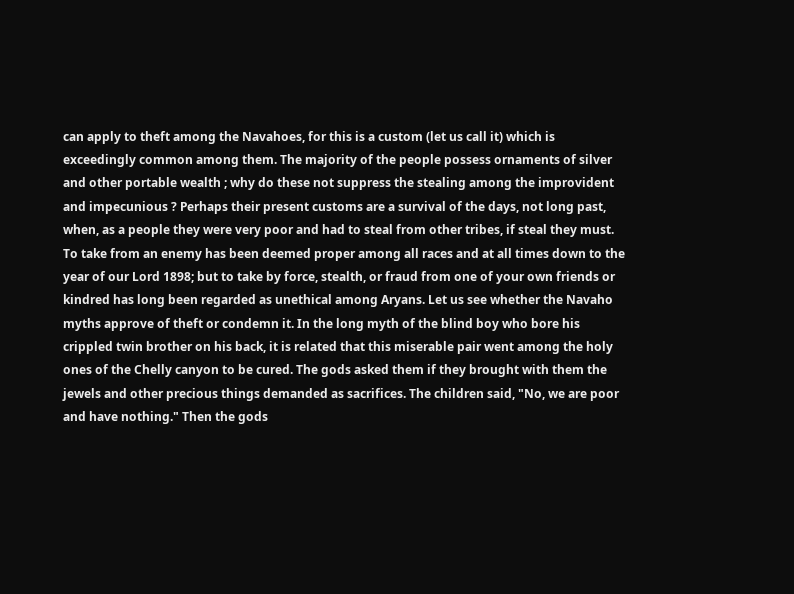can apply to theft among the Navahoes, for this is a custom (let us call it) which is exceedingly common among them. The majority of the people possess ornaments of silver and other portable wealth ; why do these not suppress the stealing among the improvident and impecunious ? Perhaps their present customs are a survival of the days, not long past, when, as a people they were very poor and had to steal from other tribes, if steal they must. To take from an enemy has been deemed proper among all races and at all times down to the year of our Lord 1898; but to take by force, stealth, or fraud from one of your own friends or kindred has long been regarded as unethical among Aryans. Let us see whether the Navaho myths approve of theft or condemn it. In the long myth of the blind boy who bore his crippled twin brother on his back, it is related that this miserable pair went among the holy ones of the Chelly canyon to be cured. The gods asked them if they brought with them the jewels and other precious things demanded as sacrifices. The children said, "No, we are poor and have nothing." Then the gods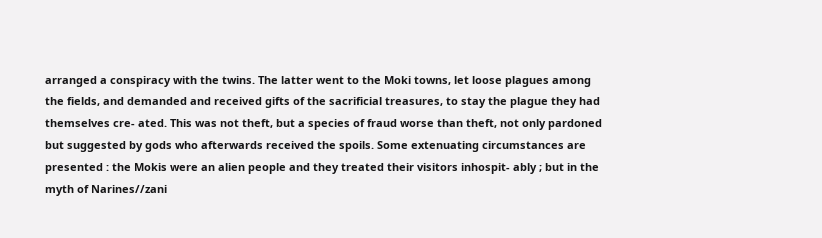arranged a conspiracy with the twins. The latter went to the Moki towns, let loose plagues among the fields, and demanded and received gifts of the sacrificial treasures, to stay the plague they had themselves cre- ated. This was not theft, but a species of fraud worse than theft, not only pardoned but suggested by gods who afterwards received the spoils. Some extenuating circumstances are presented : the Mokis were an alien people and they treated their visitors inhospit- ably ; but in the myth of Narines//zani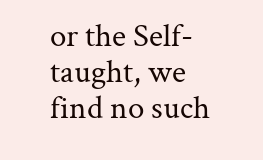or the Self-taught, we find no such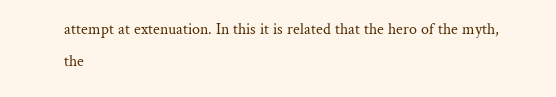attempt at extenuation. In this it is related that the hero of the myth, the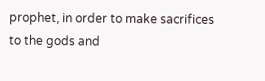prophet, in order to make sacrifices to the gods and